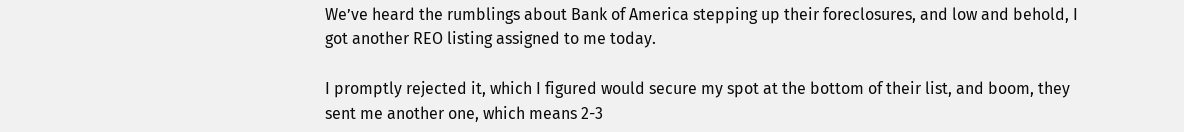We’ve heard the rumblings about Bank of America stepping up their foreclosures, and low and behold, I got another REO listing assigned to me today.

I promptly rejected it, which I figured would secure my spot at the bottom of their list, and boom, they sent me another one, which means 2-3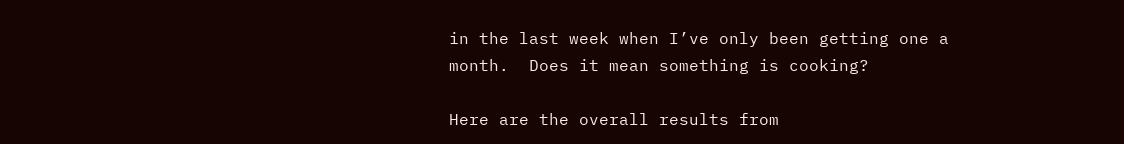in the last week when I’ve only been getting one a month.  Does it mean something is cooking?

Here are the overall results from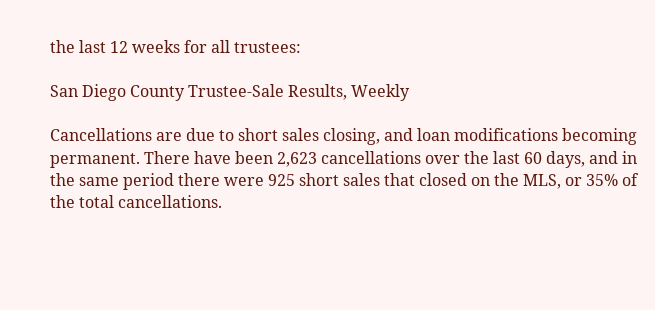the last 12 weeks for all trustees:

San Diego County Trustee-Sale Results, Weekly

Cancellations are due to short sales closing, and loan modifications becoming permanent. There have been 2,623 cancellations over the last 60 days, and in the same period there were 925 short sales that closed on the MLS, or 35% of the total cancellations.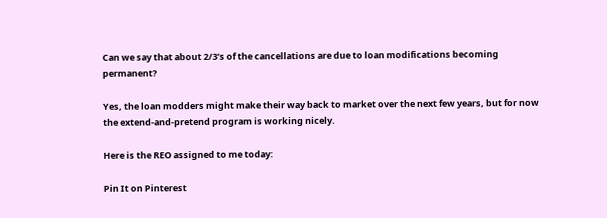Can we say that about 2/3’s of the cancellations are due to loan modifications becoming permanent?

Yes, the loan modders might make their way back to market over the next few years, but for now the extend-and-pretend program is working nicely.

Here is the REO assigned to me today:

Pin It on Pinterest